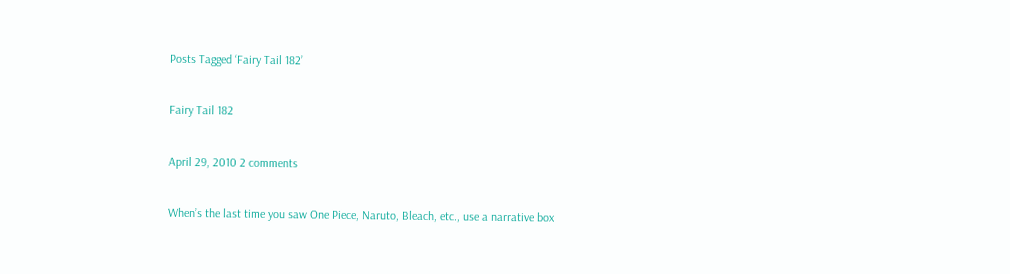Posts Tagged ‘Fairy Tail 182’

Fairy Tail 182

April 29, 2010 2 comments

When’s the last time you saw One Piece, Naruto, Bleach, etc., use a narrative box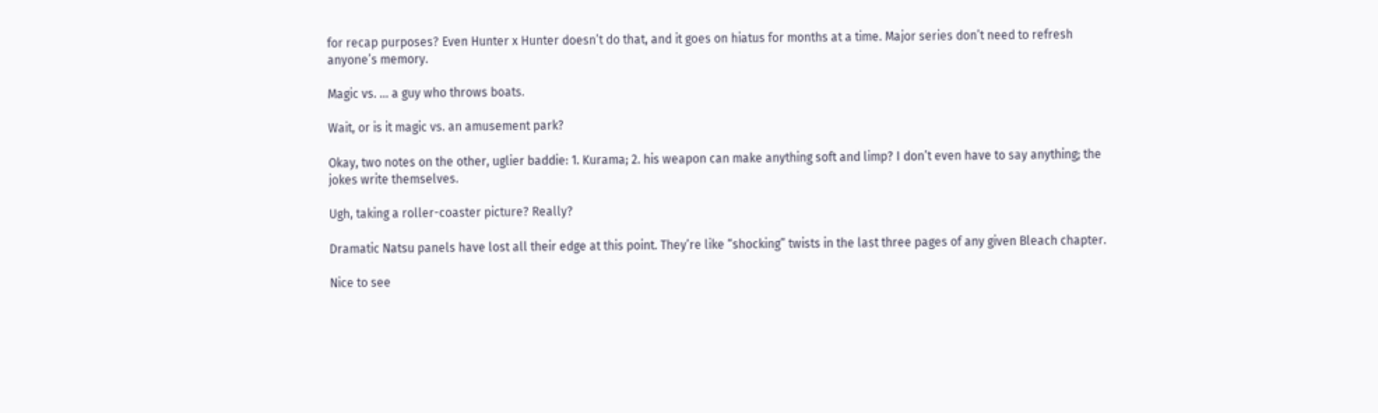for recap purposes? Even Hunter x Hunter doesn’t do that, and it goes on hiatus for months at a time. Major series don’t need to refresh anyone’s memory.

Magic vs. … a guy who throws boats.

Wait, or is it magic vs. an amusement park?

Okay, two notes on the other, uglier baddie: 1. Kurama; 2. his weapon can make anything soft and limp? I don’t even have to say anything; the jokes write themselves.

Ugh, taking a roller-coaster picture? Really?

Dramatic Natsu panels have lost all their edge at this point. They’re like “shocking” twists in the last three pages of any given Bleach chapter.

Nice to see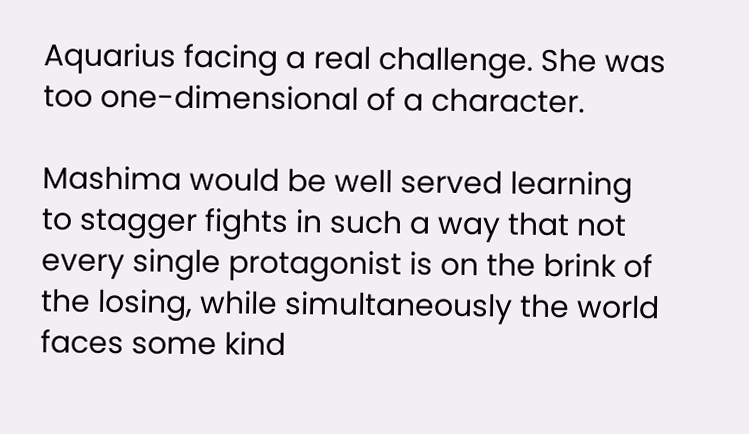Aquarius facing a real challenge. She was too one-dimensional of a character.

Mashima would be well served learning to stagger fights in such a way that not every single protagonist is on the brink of the losing, while simultaneously the world faces some kind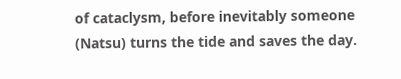of cataclysm, before inevitably someone (Natsu) turns the tide and saves the day.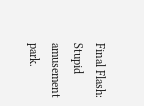Final Flash: Stupid amusement park.